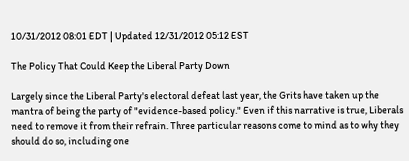10/31/2012 08:01 EDT | Updated 12/31/2012 05:12 EST

The Policy That Could Keep the Liberal Party Down

Largely since the Liberal Party's electoral defeat last year, the Grits have taken up the mantra of being the party of "evidence-based policy." Even if this narrative is true, Liberals need to remove it from their refrain. Three particular reasons come to mind as to why they should do so, including one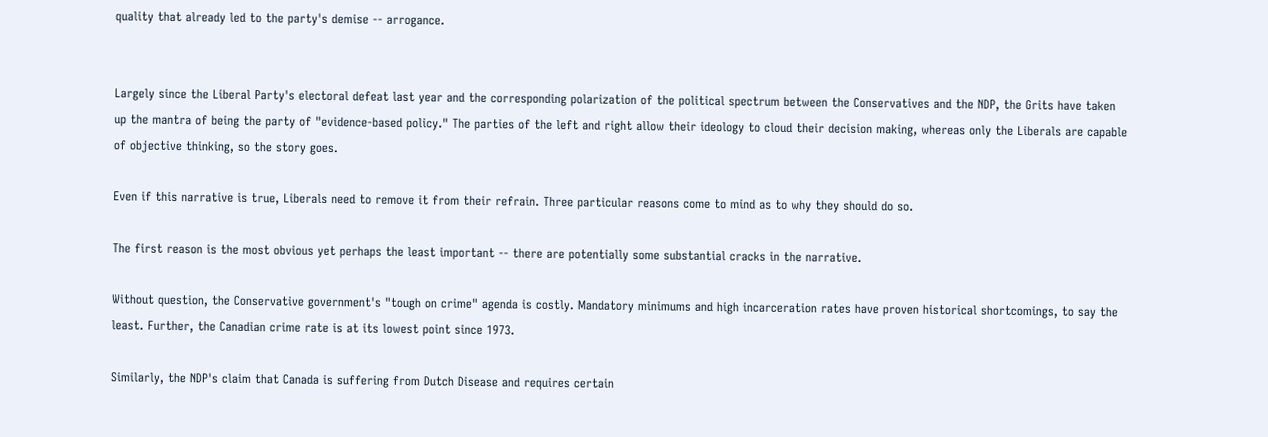quality that already led to the party's demise -- arrogance.


Largely since the Liberal Party's electoral defeat last year and the corresponding polarization of the political spectrum between the Conservatives and the NDP, the Grits have taken up the mantra of being the party of "evidence-based policy." The parties of the left and right allow their ideology to cloud their decision making, whereas only the Liberals are capable of objective thinking, so the story goes.

Even if this narrative is true, Liberals need to remove it from their refrain. Three particular reasons come to mind as to why they should do so.

The first reason is the most obvious yet perhaps the least important -- there are potentially some substantial cracks in the narrative.

Without question, the Conservative government's "tough on crime" agenda is costly. Mandatory minimums and high incarceration rates have proven historical shortcomings, to say the least. Further, the Canadian crime rate is at its lowest point since 1973.

Similarly, the NDP's claim that Canada is suffering from Dutch Disease and requires certain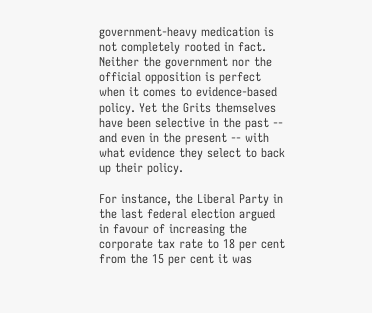government-heavy medication is not completely rooted in fact. Neither the government nor the official opposition is perfect when it comes to evidence-based policy. Yet the Grits themselves have been selective in the past -- and even in the present -- with what evidence they select to back up their policy.

For instance, the Liberal Party in the last federal election argued in favour of increasing the corporate tax rate to 18 per cent from the 15 per cent it was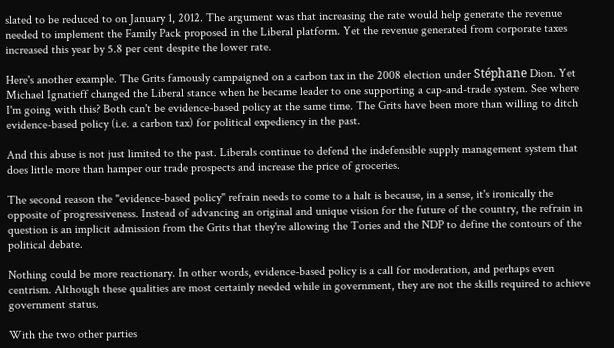slated to be reduced to on January 1, 2012. The argument was that increasing the rate would help generate the revenue needed to implement the Family Pack proposed in the Liberal platform. Yet the revenue generated from corporate taxes increased this year by 5.8 per cent despite the lower rate.

Here's another example. The Grits famously campaigned on a carbon tax in the 2008 election under Stéphane Dion. Yet Michael Ignatieff changed the Liberal stance when he became leader to one supporting a cap-and-trade system. See where I'm going with this? Both can't be evidence-based policy at the same time. The Grits have been more than willing to ditch evidence-based policy (i.e. a carbon tax) for political expediency in the past.

And this abuse is not just limited to the past. Liberals continue to defend the indefensible supply management system that does little more than hamper our trade prospects and increase the price of groceries.

The second reason the "evidence-based policy" refrain needs to come to a halt is because, in a sense, it's ironically the opposite of progressiveness. Instead of advancing an original and unique vision for the future of the country, the refrain in question is an implicit admission from the Grits that they're allowing the Tories and the NDP to define the contours of the political debate.

Nothing could be more reactionary. In other words, evidence-based policy is a call for moderation, and perhaps even centrism. Although these qualities are most certainly needed while in government, they are not the skills required to achieve government status.

With the two other parties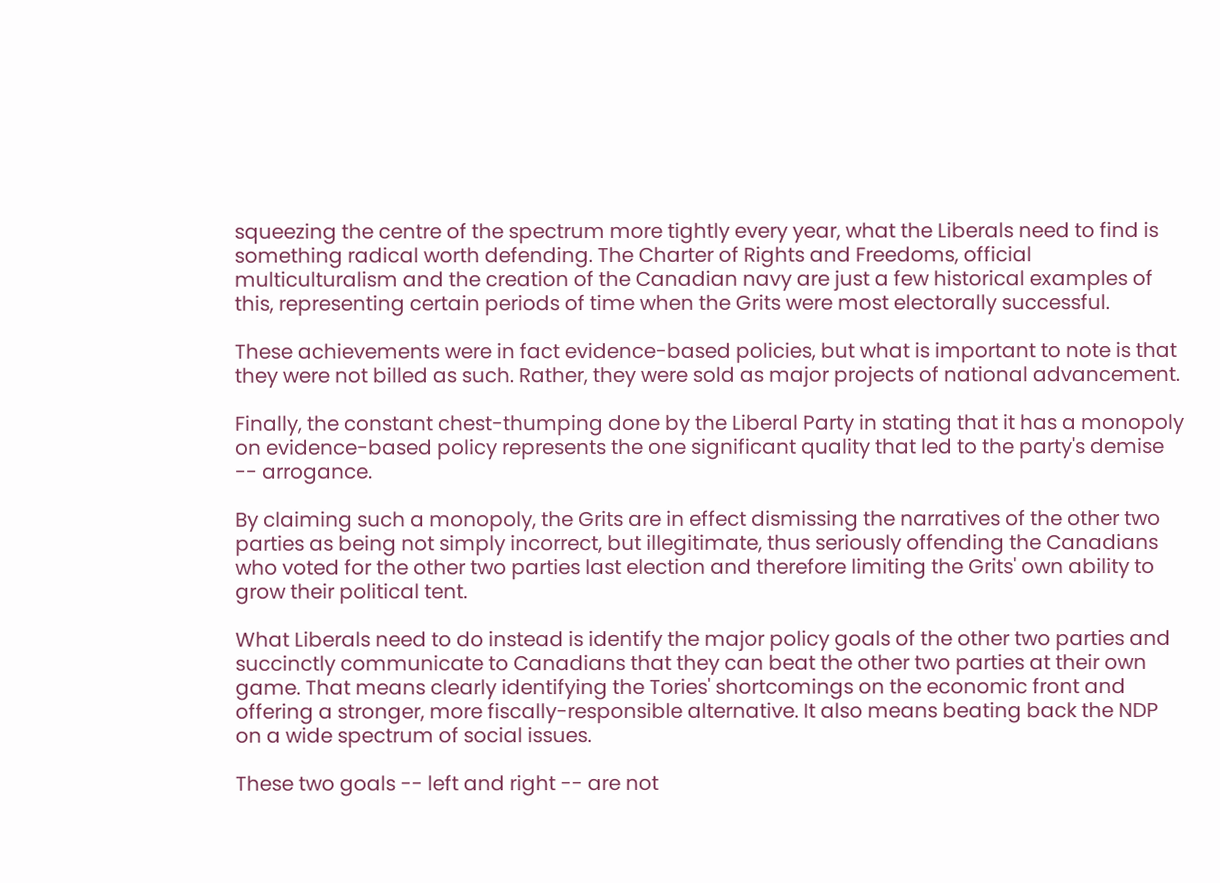squeezing the centre of the spectrum more tightly every year, what the Liberals need to find is something radical worth defending. The Charter of Rights and Freedoms, official multiculturalism and the creation of the Canadian navy are just a few historical examples of this, representing certain periods of time when the Grits were most electorally successful.

These achievements were in fact evidence-based policies, but what is important to note is that they were not billed as such. Rather, they were sold as major projects of national advancement.

Finally, the constant chest-thumping done by the Liberal Party in stating that it has a monopoly on evidence-based policy represents the one significant quality that led to the party's demise -- arrogance.

By claiming such a monopoly, the Grits are in effect dismissing the narratives of the other two parties as being not simply incorrect, but illegitimate, thus seriously offending the Canadians who voted for the other two parties last election and therefore limiting the Grits' own ability to grow their political tent.

What Liberals need to do instead is identify the major policy goals of the other two parties and succinctly communicate to Canadians that they can beat the other two parties at their own game. That means clearly identifying the Tories' shortcomings on the economic front and offering a stronger, more fiscally-responsible alternative. It also means beating back the NDP on a wide spectrum of social issues.

These two goals -- left and right -- are not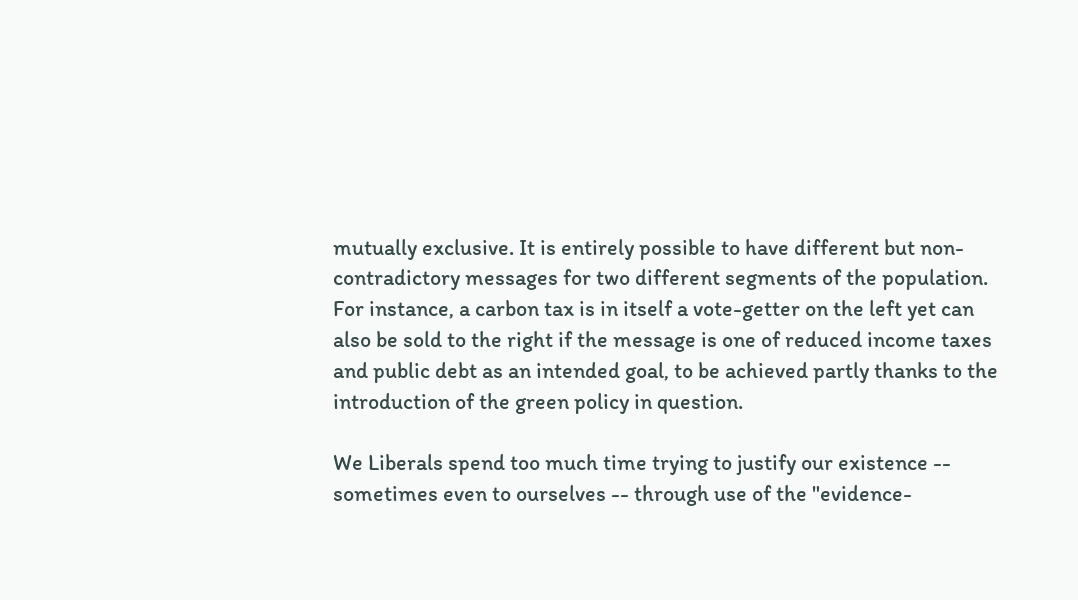mutually exclusive. It is entirely possible to have different but non-contradictory messages for two different segments of the population. For instance, a carbon tax is in itself a vote-getter on the left yet can also be sold to the right if the message is one of reduced income taxes and public debt as an intended goal, to be achieved partly thanks to the introduction of the green policy in question.

We Liberals spend too much time trying to justify our existence -- sometimes even to ourselves -- through use of the "evidence-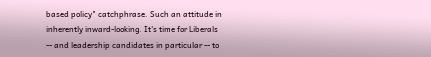based policy" catchphrase. Such an attitude in inherently inward-looking. It's time for Liberals -- and leadership candidates in particular -- to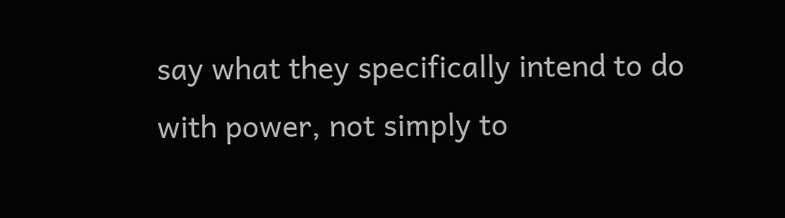say what they specifically intend to do with power, not simply to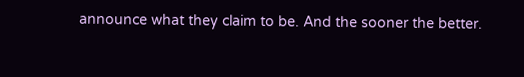announce what they claim to be. And the sooner the better.